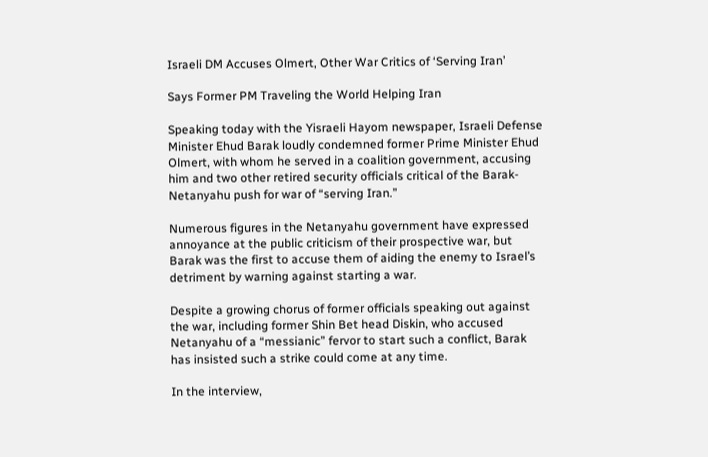Israeli DM Accuses Olmert, Other War Critics of ‘Serving Iran’

Says Former PM Traveling the World Helping Iran

Speaking today with the Yisraeli Hayom newspaper, Israeli Defense Minister Ehud Barak loudly condemned former Prime Minister Ehud Olmert, with whom he served in a coalition government, accusing him and two other retired security officials critical of the Barak-Netanyahu push for war of “serving Iran.”

Numerous figures in the Netanyahu government have expressed annoyance at the public criticism of their prospective war, but Barak was the first to accuse them of aiding the enemy to Israel’s detriment by warning against starting a war.

Despite a growing chorus of former officials speaking out against the war, including former Shin Bet head Diskin, who accused Netanyahu of a “messianic” fervor to start such a conflict, Barak has insisted such a strike could come at any time.

In the interview,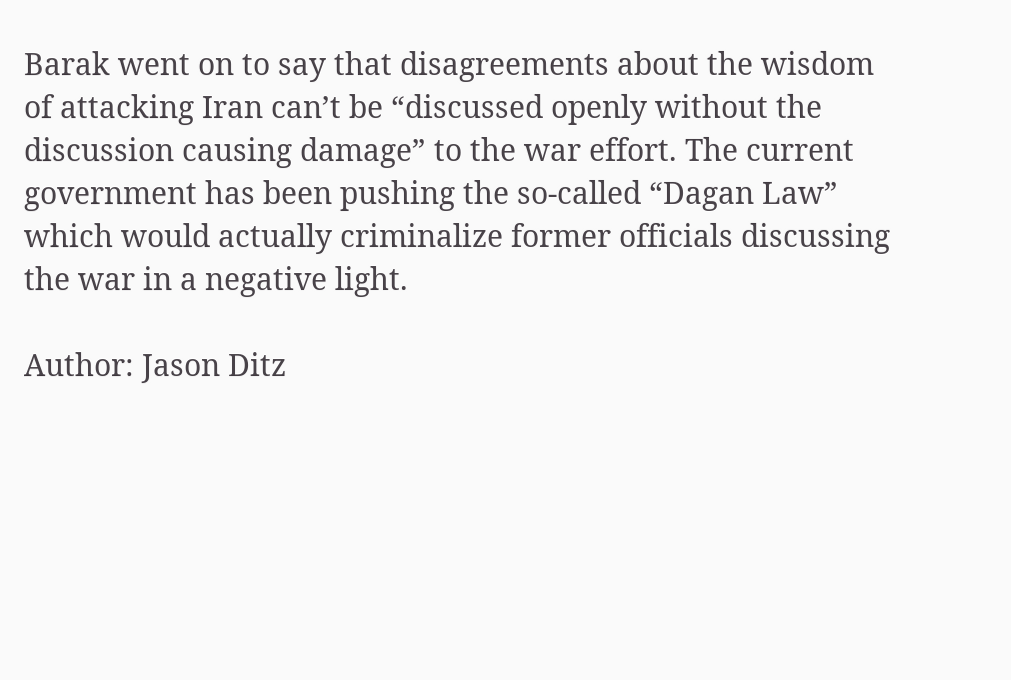Barak went on to say that disagreements about the wisdom of attacking Iran can’t be “discussed openly without the discussion causing damage” to the war effort. The current government has been pushing the so-called “Dagan Law” which would actually criminalize former officials discussing the war in a negative light.

Author: Jason Ditz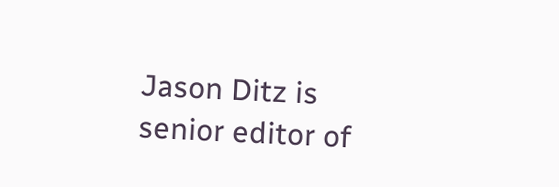Jason Ditz is senior editor of